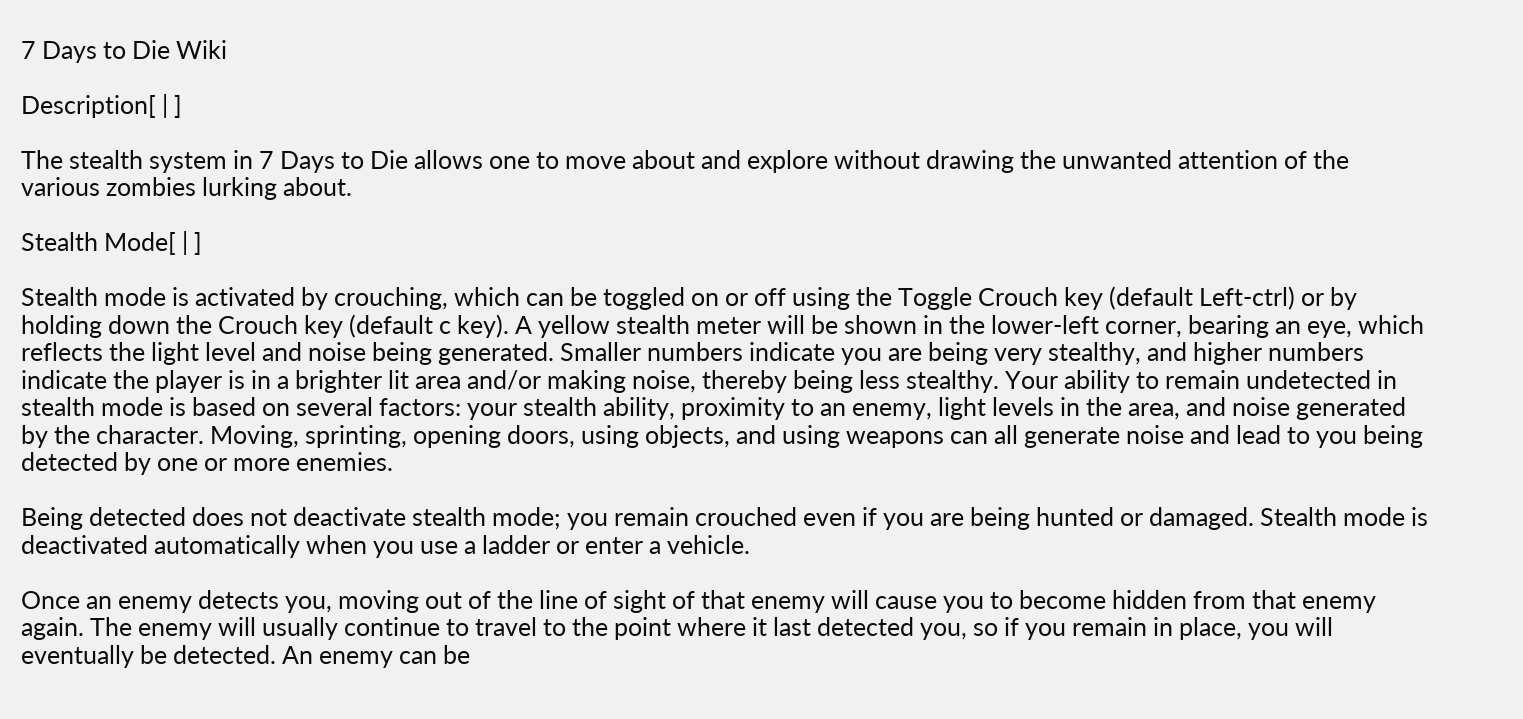7 Days to Die Wiki

Description[ | ]

The stealth system in 7 Days to Die allows one to move about and explore without drawing the unwanted attention of the various zombies lurking about.

Stealth Mode[ | ]

Stealth mode is activated by crouching, which can be toggled on or off using the Toggle Crouch key (default Left-ctrl) or by holding down the Crouch key (default c key). A yellow stealth meter will be shown in the lower-left corner, bearing an eye, which reflects the light level and noise being generated. Smaller numbers indicate you are being very stealthy, and higher numbers indicate the player is in a brighter lit area and/or making noise, thereby being less stealthy. Your ability to remain undetected in stealth mode is based on several factors: your stealth ability, proximity to an enemy, light levels in the area, and noise generated by the character. Moving, sprinting, opening doors, using objects, and using weapons can all generate noise and lead to you being detected by one or more enemies.

Being detected does not deactivate stealth mode; you remain crouched even if you are being hunted or damaged. Stealth mode is deactivated automatically when you use a ladder or enter a vehicle.

Once an enemy detects you, moving out of the line of sight of that enemy will cause you to become hidden from that enemy again. The enemy will usually continue to travel to the point where it last detected you, so if you remain in place, you will eventually be detected. An enemy can be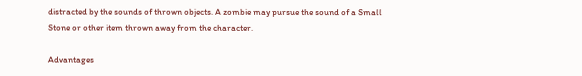distracted by the sounds of thrown objects. A zombie may pursue the sound of a Small Stone or other item thrown away from the character.

Advantages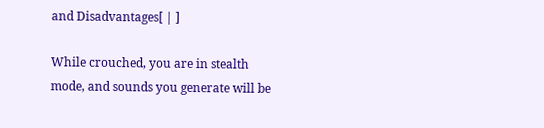and Disadvantages[ | ]

While crouched, you are in stealth mode, and sounds you generate will be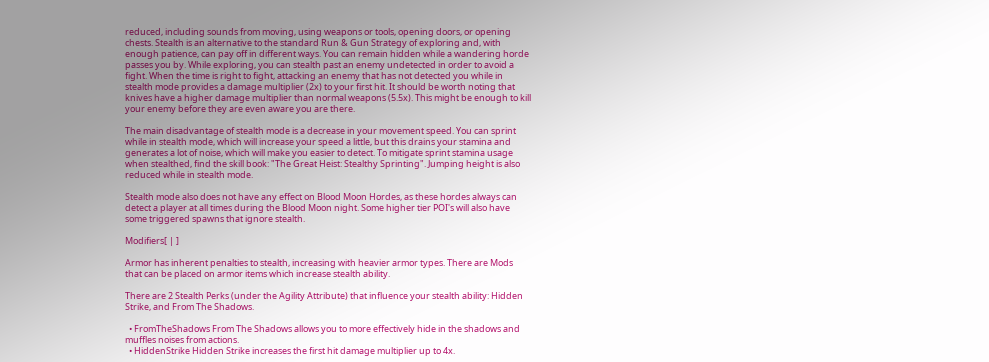reduced, including sounds from moving, using weapons or tools, opening doors, or opening chests. Stealth is an alternative to the standard Run & Gun Strategy of exploring and, with enough patience, can pay off in different ways. You can remain hidden while a wandering horde passes you by. While exploring, you can stealth past an enemy undetected in order to avoid a fight. When the time is right to fight, attacking an enemy that has not detected you while in stealth mode provides a damage multiplier (2x) to your first hit. It should be worth noting that knives have a higher damage multiplier than normal weapons (5.5x). This might be enough to kill your enemy before they are even aware you are there.

The main disadvantage of stealth mode is a decrease in your movement speed. You can sprint while in stealth mode, which will increase your speed a little, but this drains your stamina and generates a lot of noise, which will make you easier to detect. To mitigate sprint stamina usage when stealthed, find the skill book: "The Great Heist: Stealthy Sprinting". Jumping height is also reduced while in stealth mode.

Stealth mode also does not have any effect on Blood Moon Hordes, as these hordes always can detect a player at all times during the Blood Moon night. Some higher tier POI's will also have some triggered spawns that ignore stealth.

Modifiers[ | ]

Armor has inherent penalties to stealth, increasing with heavier armor types. There are Mods that can be placed on armor items which increase stealth ability.

There are 2 Stealth Perks (under the Agility Attribute) that influence your stealth ability: Hidden Strike, and From The Shadows.

  • FromTheShadows From The Shadows allows you to more effectively hide in the shadows and muffles noises from actions.
  • HiddenStrike Hidden Strike increases the first hit damage multiplier up to 4x.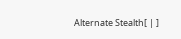Alternate Stealth[ | ]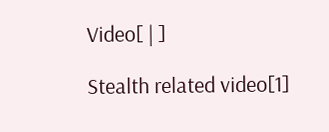Video[ | ]

Stealth related video[1]